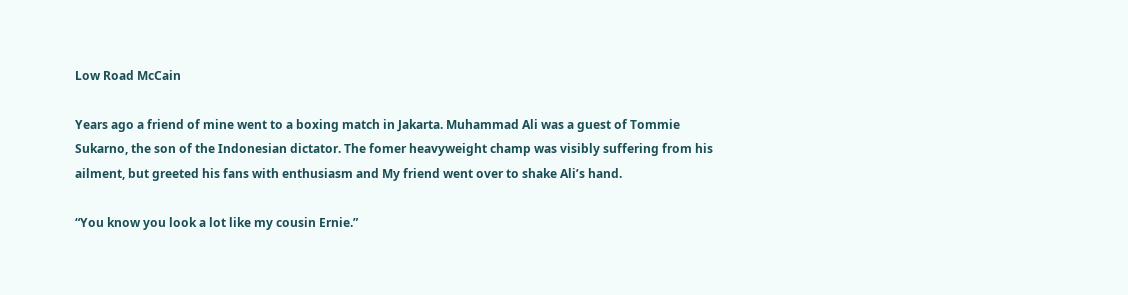Low Road McCain

Years ago a friend of mine went to a boxing match in Jakarta. Muhammad Ali was a guest of Tommie Sukarno, the son of the Indonesian dictator. The fomer heavyweight champ was visibly suffering from his ailment, but greeted his fans with enthusiasm and My friend went over to shake Ali’s hand.

“You know you look a lot like my cousin Ernie.”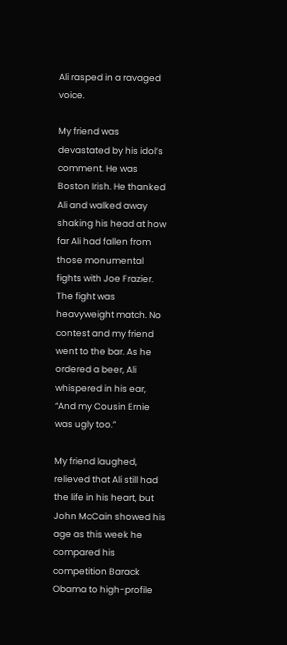Ali rasped in a ravaged voice.

My friend was devastated by his idol’s comment. He was Boston Irish. He thanked Ali and walked away shaking his head at how far Ali had fallen from those monumental fights with Joe Frazier. The fight was heavyweight match. No contest and my friend went to the bar. As he ordered a beer, Ali whispered in his ear, “And my Cousin Ernie was ugly too.”

My friend laughed, relieved that Ali still had the life in his heart, but John McCain showed his age as this week he compared his competition Barack Obama to high-profile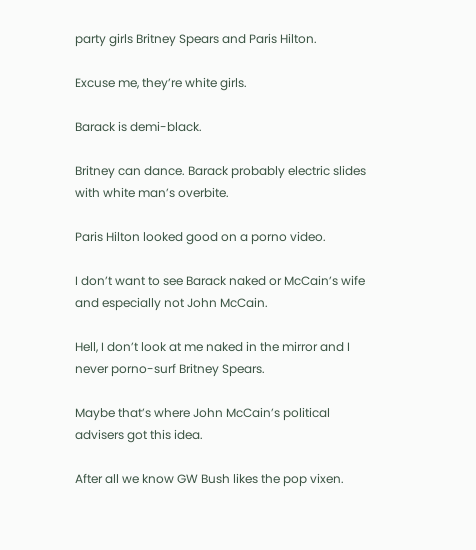party girls Britney Spears and Paris Hilton.

Excuse me, they’re white girls.

Barack is demi-black.

Britney can dance. Barack probably electric slides with white man’s overbite.

Paris Hilton looked good on a porno video.

I don’t want to see Barack naked or McCain’s wife and especially not John McCain.

Hell, I don’t look at me naked in the mirror and I never porno-surf Britney Spears.

Maybe that’s where John McCain’s political advisers got this idea.

After all we know GW Bush likes the pop vixen.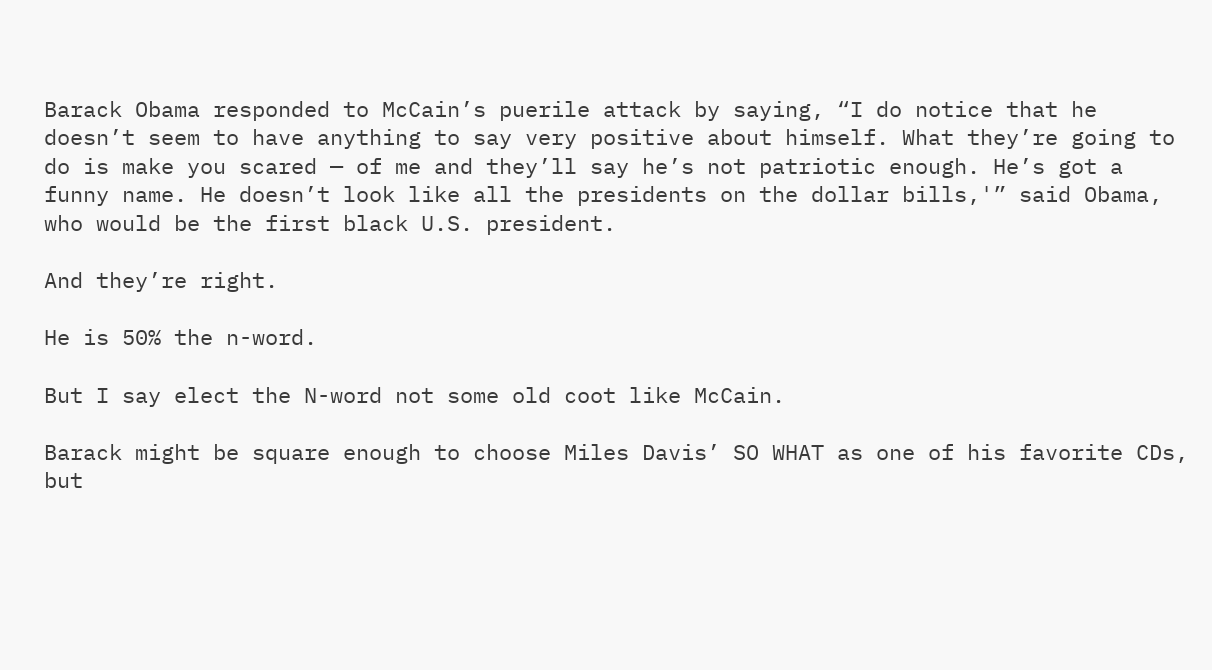Barack Obama responded to McCain’s puerile attack by saying, “I do notice that he doesn’t seem to have anything to say very positive about himself. What they’re going to do is make you scared — of me and they’ll say he’s not patriotic enough. He’s got a funny name. He doesn’t look like all the presidents on the dollar bills,'” said Obama, who would be the first black U.S. president.

And they’re right.

He is 50% the n-word.

But I say elect the N-word not some old coot like McCain.

Barack might be square enough to choose Miles Davis’ SO WHAT as one of his favorite CDs, but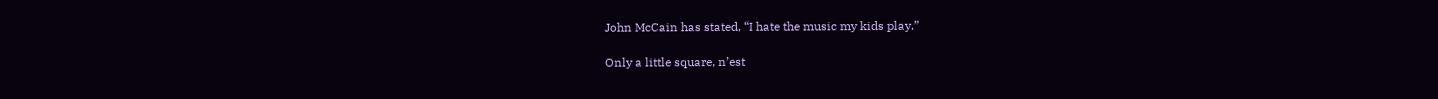John McCain has stated, “I hate the music my kids play.”

Only a little square, n’est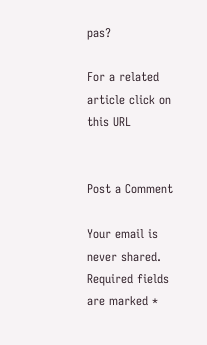pas?

For a related article click on this URL


Post a Comment

Your email is never shared. Required fields are marked *